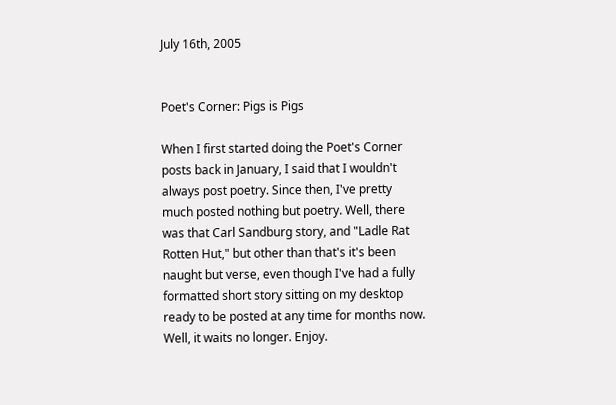July 16th, 2005


Poet's Corner: Pigs is Pigs

When I first started doing the Poet's Corner posts back in January, I said that I wouldn't always post poetry. Since then, I've pretty much posted nothing but poetry. Well, there was that Carl Sandburg story, and "Ladle Rat Rotten Hut," but other than that's it's been naught but verse, even though I've had a fully formatted short story sitting on my desktop ready to be posted at any time for months now. Well, it waits no longer. Enjoy.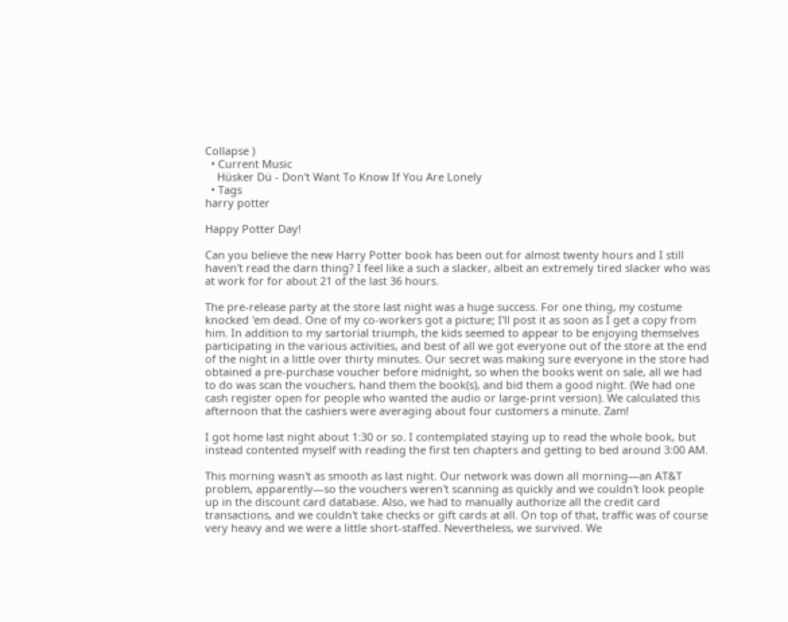Collapse )
  • Current Music
    Hüsker Dü - Don't Want To Know If You Are Lonely
  • Tags
harry potter

Happy Potter Day!

Can you believe the new Harry Potter book has been out for almost twenty hours and I still haven't read the darn thing? I feel like a such a slacker, albeit an extremely tired slacker who was at work for for about 21 of the last 36 hours.

The pre-release party at the store last night was a huge success. For one thing, my costume knocked 'em dead. One of my co-workers got a picture; I'll post it as soon as I get a copy from him. In addition to my sartorial triumph, the kids seemed to appear to be enjoying themselves participating in the various activities, and best of all we got everyone out of the store at the end of the night in a little over thirty minutes. Our secret was making sure everyone in the store had obtained a pre-purchase voucher before midnight, so when the books went on sale, all we had to do was scan the vouchers, hand them the book(s), and bid them a good night. (We had one cash register open for people who wanted the audio or large-print version). We calculated this afternoon that the cashiers were averaging about four customers a minute. Zam!

I got home last night about 1:30 or so. I contemplated staying up to read the whole book, but instead contented myself with reading the first ten chapters and getting to bed around 3:00 AM.

This morning wasn't as smooth as last night. Our network was down all morning—an AT&T problem, apparently—so the vouchers weren't scanning as quickly and we couldn't look people up in the discount card database. Also, we had to manually authorize all the credit card transactions, and we couldn't take checks or gift cards at all. On top of that, traffic was of course very heavy and we were a little short-staffed. Nevertheless, we survived. We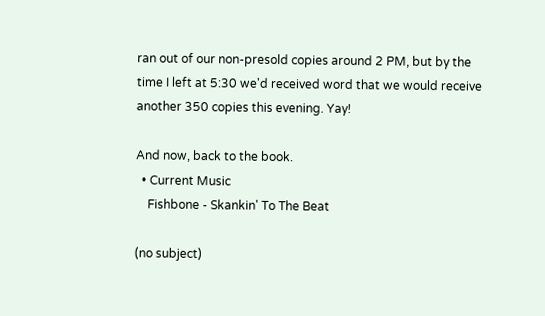ran out of our non-presold copies around 2 PM, but by the time I left at 5:30 we'd received word that we would receive another 350 copies this evening. Yay!

And now, back to the book.
  • Current Music
    Fishbone - Skankin' To The Beat

(no subject)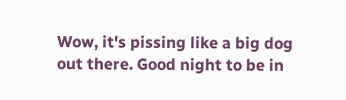Wow, it's pissing like a big dog out there. Good night to be in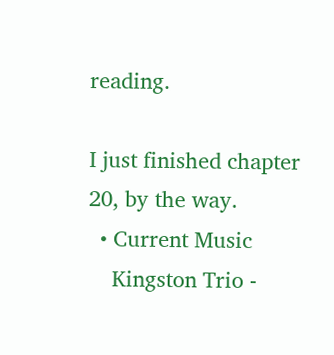reading.

I just finished chapter 20, by the way.
  • Current Music
    Kingston Trio -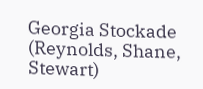Georgia Stockade (Reynolds, Shane, Stewart)